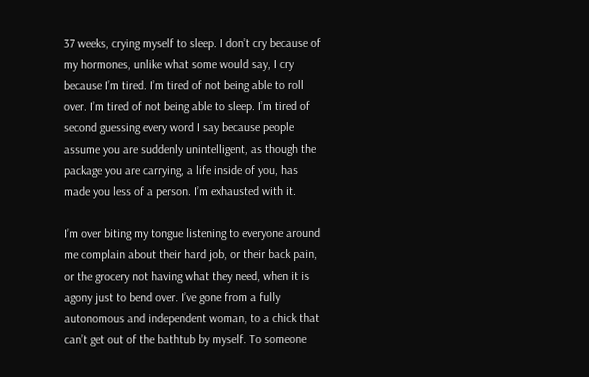37 weeks, crying myself to sleep. I don’t cry because of my hormones, unlike what some would say, I cry because I’m tired. I’m tired of not being able to roll over. I’m tired of not being able to sleep. I’m tired of second guessing every word I say because people assume you are suddenly unintelligent, as though the package you are carrying, a life inside of you, has made you less of a person. I’m exhausted with it.

I’m over biting my tongue listening to everyone around me complain about their hard job, or their back pain, or the grocery not having what they need, when it is agony just to bend over. I’ve gone from a fully autonomous and independent woman, to a chick that can’t get out of the bathtub by myself. To someone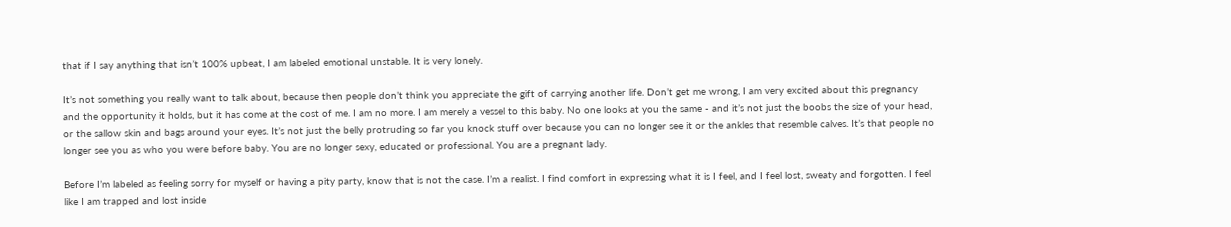that if I say anything that isn’t 100% upbeat, I am labeled emotional unstable. It is very lonely.

It’s not something you really want to talk about, because then people don’t think you appreciate the gift of carrying another life. Don’t get me wrong, I am very excited about this pregnancy and the opportunity it holds, but it has come at the cost of me. I am no more. I am merely a vessel to this baby. No one looks at you the same - and it’s not just the boobs the size of your head, or the sallow skin and bags around your eyes. It’s not just the belly protruding so far you knock stuff over because you can no longer see it or the ankles that resemble calves. It’s that people no longer see you as who you were before baby. You are no longer sexy, educated or professional. You are a pregnant lady.

Before I’m labeled as feeling sorry for myself or having a pity party, know that is not the case. I’m a realist. I find comfort in expressing what it is I feel, and I feel lost, sweaty and forgotten. I feel like I am trapped and lost inside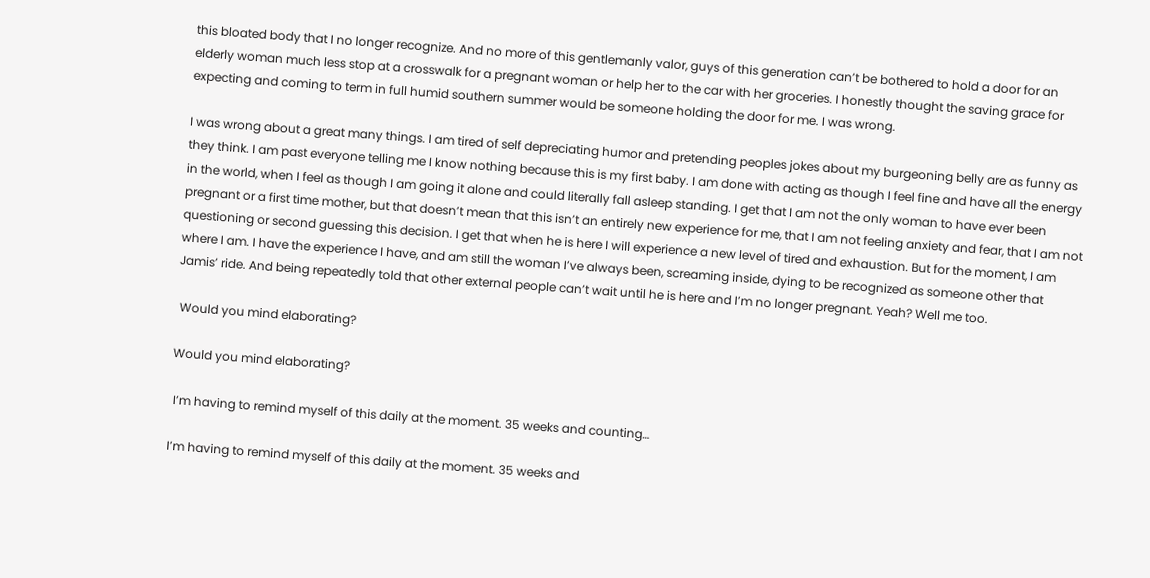this bloated body that I no longer recognize. And no more of this gentlemanly valor, guys of this generation can’t be bothered to hold a door for an elderly woman much less stop at a crosswalk for a pregnant woman or help her to the car with her groceries. I honestly thought the saving grace for expecting and coming to term in full humid southern summer would be someone holding the door for me. I was wrong.

I was wrong about a great many things. I am tired of self depreciating humor and pretending peoples jokes about my burgeoning belly are as funny as they think. I am past everyone telling me I know nothing because this is my first baby. I am done with acting as though I feel fine and have all the energy in the world, when I feel as though I am going it alone and could literally fall asleep standing. I get that I am not the only woman to have ever been pregnant or a first time mother, but that doesn’t mean that this isn’t an entirely new experience for me, that I am not feeling anxiety and fear, that I am not questioning or second guessing this decision. I get that when he is here I will experience a new level of tired and exhaustion. But for the moment, I am where I am. I have the experience I have, and am still the woman I’ve always been, screaming inside, dying to be recognized as someone other that Jamis’ ride. And being repeatedly told that other external people can’t wait until he is here and I’m no longer pregnant. Yeah? Well me too.

 Would you mind elaborating?

Would you mind elaborating?

 I’m having to remind myself of this daily at the moment. 35 weeks and counting…

I’m having to remind myself of this daily at the moment. 35 weeks and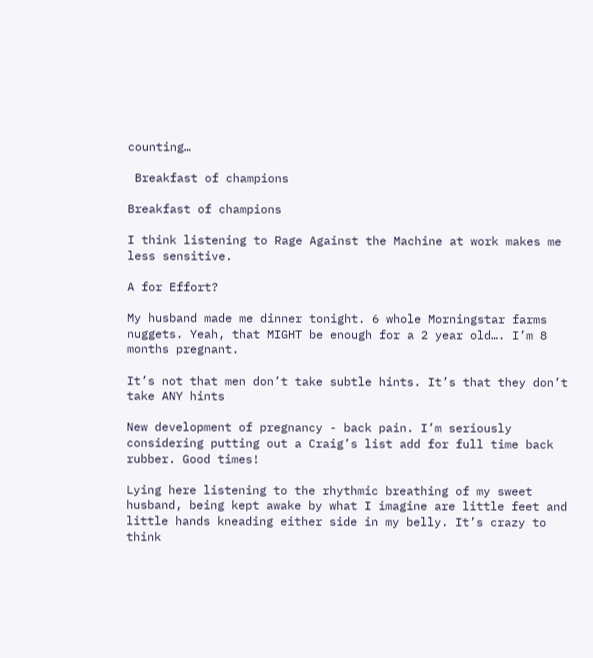counting…

 Breakfast of champions

Breakfast of champions

I think listening to Rage Against the Machine at work makes me less sensitive.

A for Effort?

My husband made me dinner tonight. 6 whole Morningstar farms nuggets. Yeah, that MIGHT be enough for a 2 year old…. I’m 8 months pregnant.

It’s not that men don’t take subtle hints. It’s that they don’t take ANY hints

New development of pregnancy - back pain. I’m seriously considering putting out a Craig’s list add for full time back rubber. Good times!

Lying here listening to the rhythmic breathing of my sweet husband, being kept awake by what I imagine are little feet and little hands kneading either side in my belly. It’s crazy to think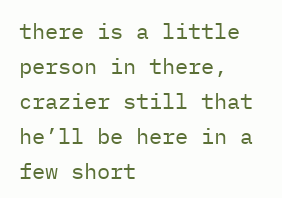there is a little person in there, crazier still that he’ll be here in a few short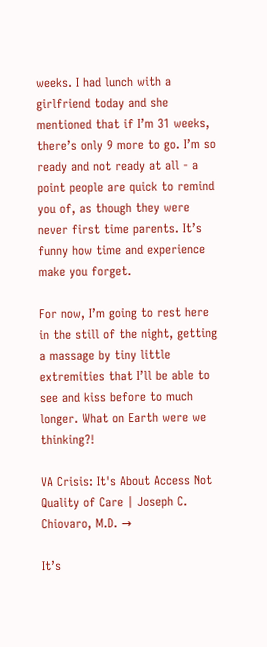weeks. I had lunch with a girlfriend today and she mentioned that if I’m 31 weeks, there’s only 9 more to go. I’m so ready and not ready at all - a point people are quick to remind you of, as though they were never first time parents. It’s funny how time and experience make you forget.

For now, I’m going to rest here in the still of the night, getting a massage by tiny little extremities that I’ll be able to see and kiss before to much longer. What on Earth were we thinking?!

VA Crisis: It's About Access Not Quality of Care | Joseph C. Chiovaro, M.D. →

It’s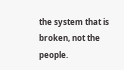the system that is broken, not the people.